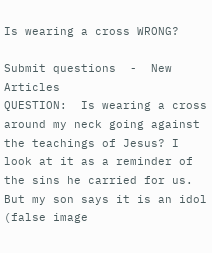Is wearing a cross WRONG?

Submit questions  -  New Articles
QUESTION:  Is wearing a cross around my neck going against the teachings of Jesus? I look at it as a reminder of the sins he carried for us. But my son says it is an idol (false image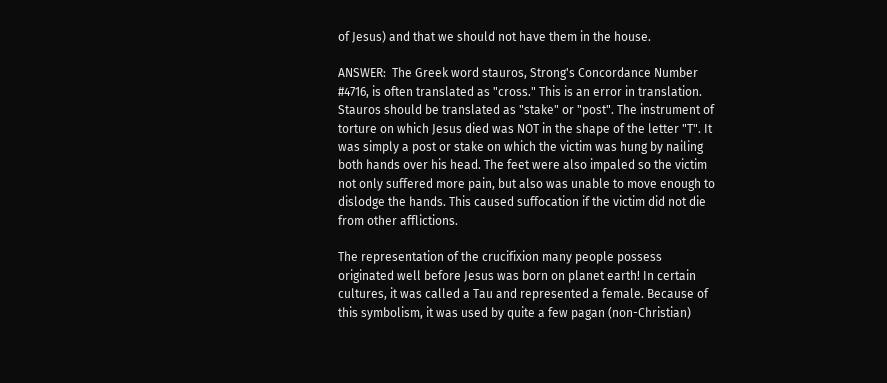of Jesus) and that we should not have them in the house.

ANSWER:  The Greek word stauros, Strong's Concordance Number #4716, is often translated as "cross." This is an error in translation. Stauros should be translated as "stake" or "post". The instrument of torture on which Jesus died was NOT in the shape of the letter "T". It was simply a post or stake on which the victim was hung by nailing both hands over his head. The feet were also impaled so the victim not only suffered more pain, but also was unable to move enough to dislodge the hands. This caused suffocation if the victim did not die from other afflictions.

The representation of the crucifixion many people possess originated well before Jesus was born on planet earth! In certain cultures, it was called a Tau and represented a female. Because of this symbolism, it was used by quite a few pagan (non-Christian)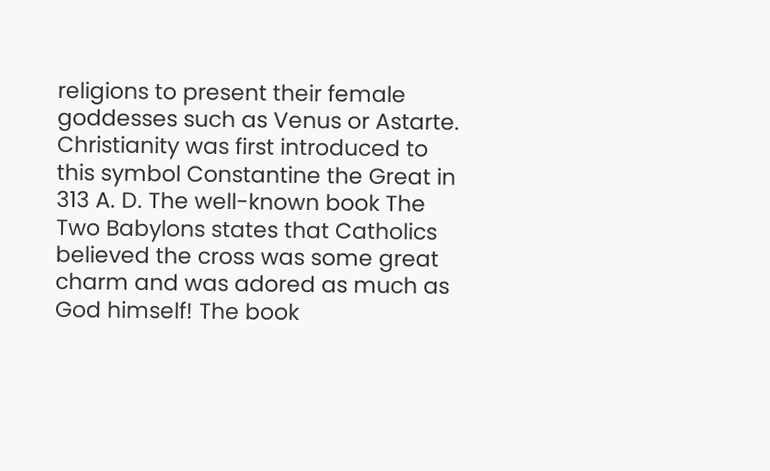religions to present their female goddesses such as Venus or Astarte. Christianity was first introduced to this symbol Constantine the Great in 313 A. D. The well-known book The Two Babylons states that Catholics believed the cross was some great charm and was adored as much as God himself! The book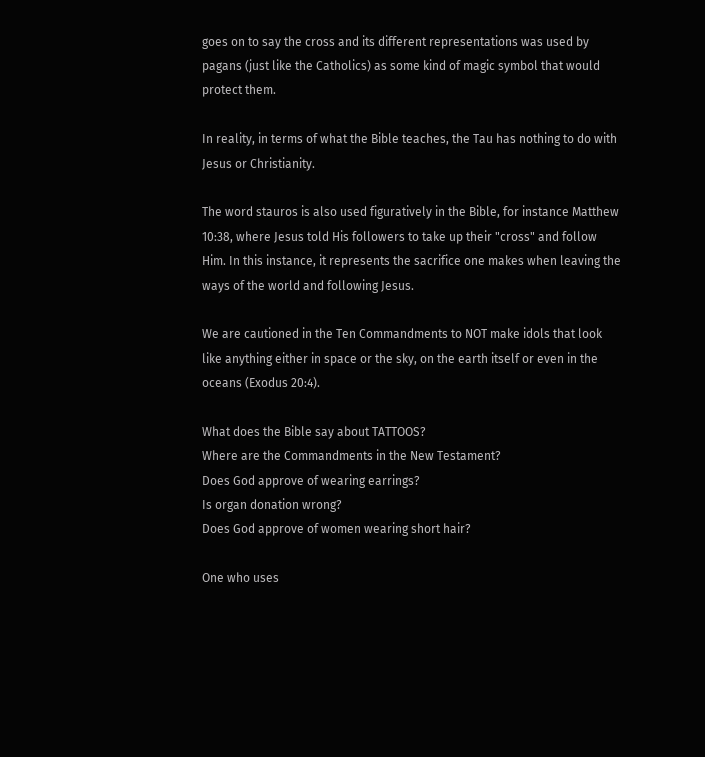goes on to say the cross and its different representations was used by pagans (just like the Catholics) as some kind of magic symbol that would protect them.

In reality, in terms of what the Bible teaches, the Tau has nothing to do with Jesus or Christianity.

The word stauros is also used figuratively in the Bible, for instance Matthew 10:38, where Jesus told His followers to take up their "cross" and follow Him. In this instance, it represents the sacrifice one makes when leaving the ways of the world and following Jesus.

We are cautioned in the Ten Commandments to NOT make idols that look like anything either in space or the sky, on the earth itself or even in the oceans (Exodus 20:4).

What does the Bible say about TATTOOS?
Where are the Commandments in the New Testament?
Does God approve of wearing earrings?
Is organ donation wrong?
Does God approve of women wearing short hair?

One who uses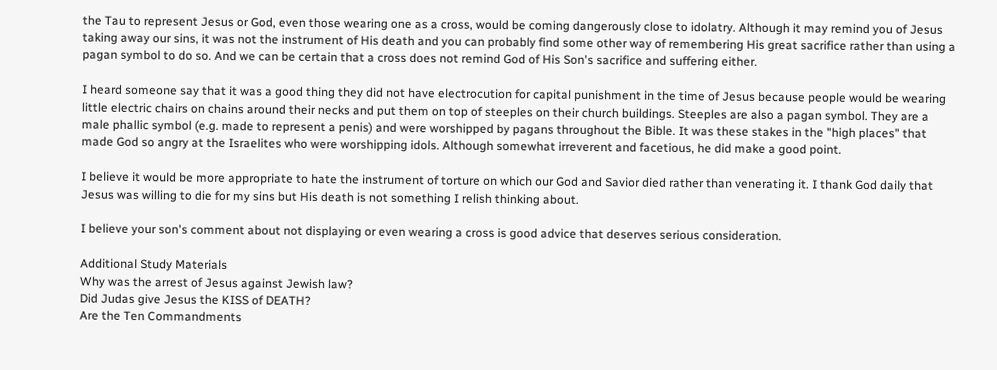the Tau to represent Jesus or God, even those wearing one as a cross, would be coming dangerously close to idolatry. Although it may remind you of Jesus taking away our sins, it was not the instrument of His death and you can probably find some other way of remembering His great sacrifice rather than using a pagan symbol to do so. And we can be certain that a cross does not remind God of His Son's sacrifice and suffering either.

I heard someone say that it was a good thing they did not have electrocution for capital punishment in the time of Jesus because people would be wearing little electric chairs on chains around their necks and put them on top of steeples on their church buildings. Steeples are also a pagan symbol. They are a male phallic symbol (e.g. made to represent a penis) and were worshipped by pagans throughout the Bible. It was these stakes in the "high places" that made God so angry at the Israelites who were worshipping idols. Although somewhat irreverent and facetious, he did make a good point.

I believe it would be more appropriate to hate the instrument of torture on which our God and Savior died rather than venerating it. I thank God daily that Jesus was willing to die for my sins but His death is not something I relish thinking about.

I believe your son's comment about not displaying or even wearing a cross is good advice that deserves serious consideration.

Additional Study Materials
Why was the arrest of Jesus against Jewish law?
Did Judas give Jesus the KISS of DEATH?
Are the Ten Commandments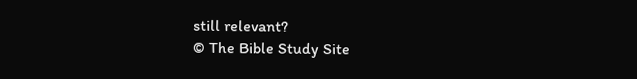still relevant?
© The Bible Study Site